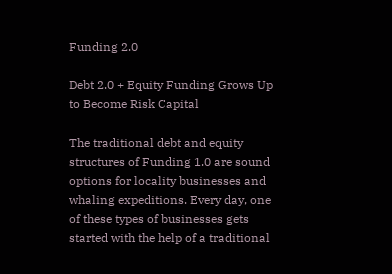Funding 2.0

Debt 2.0 + Equity Funding Grows Up to Become Risk Capital

The traditional debt and equity structures of Funding 1.0 are sound options for locality businesses and whaling expeditions. Every day, one of these types of businesses gets started with the help of a traditional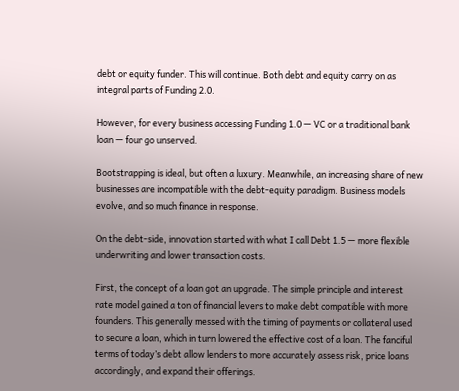debt or equity funder. This will continue. Both debt and equity carry on as integral parts of Funding 2.0.

However, for every business accessing Funding 1.0 — VC or a traditional bank loan — four go unserved.

Bootstrapping is ideal, but often a luxury. Meanwhile, an increasing share of new businesses are incompatible with the debt-equity paradigm. Business models evolve, and so much finance in response.

On the debt-side, innovation started with what I call Debt 1.5 — more flexible underwriting and lower transaction costs.

First, the concept of a loan got an upgrade. The simple principle and interest rate model gained a ton of financial levers to make debt compatible with more founders. This generally messed with the timing of payments or collateral used to secure a loan, which in turn lowered the effective cost of a loan. The fanciful terms of today’s debt allow lenders to more accurately assess risk, price loans accordingly, and expand their offerings.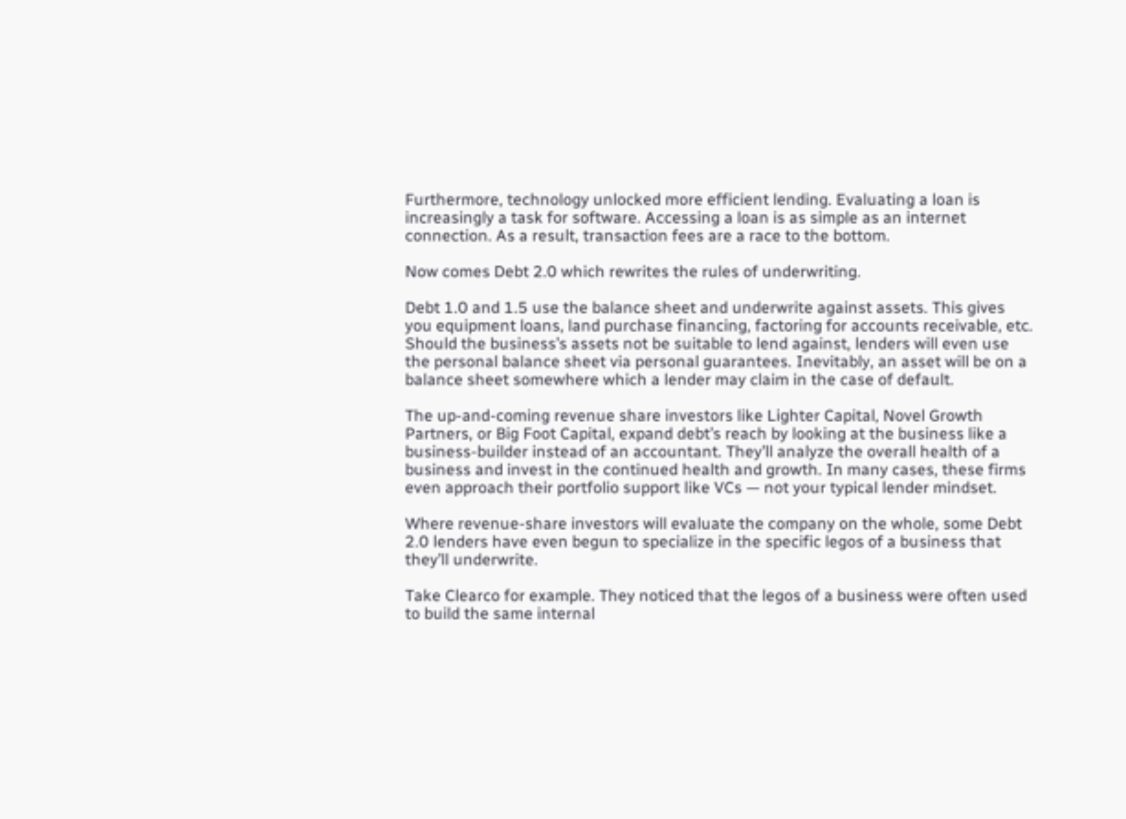Furthermore, technology unlocked more efficient lending. Evaluating a loan is increasingly a task for software. Accessing a loan is as simple as an internet connection. As a result, transaction fees are a race to the bottom.

Now comes Debt 2.0 which rewrites the rules of underwriting.

Debt 1.0 and 1.5 use the balance sheet and underwrite against assets. This gives you equipment loans, land purchase financing, factoring for accounts receivable, etc. Should the business’s assets not be suitable to lend against, lenders will even use the personal balance sheet via personal guarantees. Inevitably, an asset will be on a balance sheet somewhere which a lender may claim in the case of default.

The up-and-coming revenue share investors like Lighter Capital, Novel Growth Partners, or Big Foot Capital, expand debt’s reach by looking at the business like a business-builder instead of an accountant. They’ll analyze the overall health of a business and invest in the continued health and growth. In many cases, these firms even approach their portfolio support like VCs — not your typical lender mindset.

Where revenue-share investors will evaluate the company on the whole, some Debt 2.0 lenders have even begun to specialize in the specific legos of a business that they’ll underwrite.

Take Clearco for example. They noticed that the legos of a business were often used to build the same internal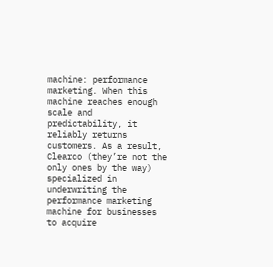machine: performance marketing. When this machine reaches enough scale and predictability, it reliably returns customers. As a result, Clearco (they’re not the only ones by the way) specialized in underwriting the performance marketing machine for businesses to acquire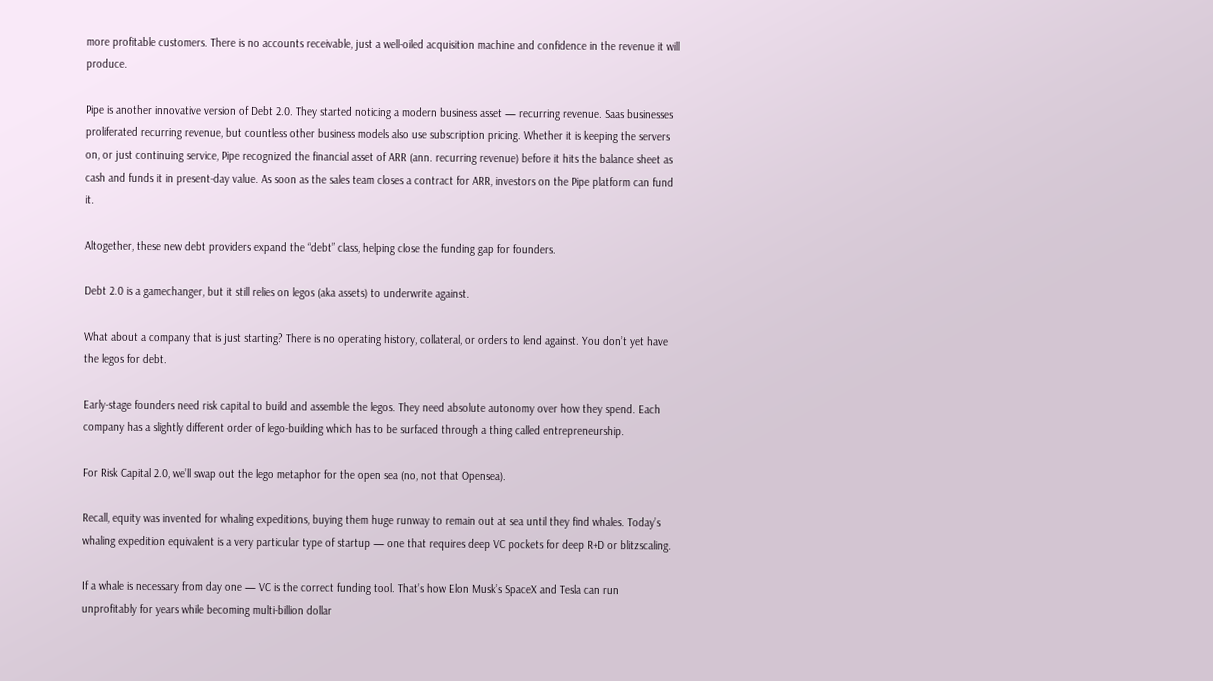more profitable customers. There is no accounts receivable, just a well-oiled acquisition machine and confidence in the revenue it will produce.

Pipe is another innovative version of Debt 2.0. They started noticing a modern business asset — recurring revenue. Saas businesses proliferated recurring revenue, but countless other business models also use subscription pricing. Whether it is keeping the servers on, or just continuing service, Pipe recognized the financial asset of ARR (ann. recurring revenue) before it hits the balance sheet as cash and funds it in present-day value. As soon as the sales team closes a contract for ARR, investors on the Pipe platform can fund it.

Altogether, these new debt providers expand the “debt” class, helping close the funding gap for founders.

Debt 2.0 is a gamechanger, but it still relies on legos (aka assets) to underwrite against.

What about a company that is just starting? There is no operating history, collateral, or orders to lend against. You don’t yet have the legos for debt.

Early-stage founders need risk capital to build and assemble the legos. They need absolute autonomy over how they spend. Each company has a slightly different order of lego-building which has to be surfaced through a thing called entrepreneurship.

For Risk Capital 2.0, we’ll swap out the lego metaphor for the open sea (no, not that Opensea).

Recall, equity was invented for whaling expeditions, buying them huge runway to remain out at sea until they find whales. Today’s whaling expedition equivalent is a very particular type of startup — one that requires deep VC pockets for deep R+D or blitzscaling.

If a whale is necessary from day one — VC is the correct funding tool. That’s how Elon Musk’s SpaceX and Tesla can run unprofitably for years while becoming multi-billion dollar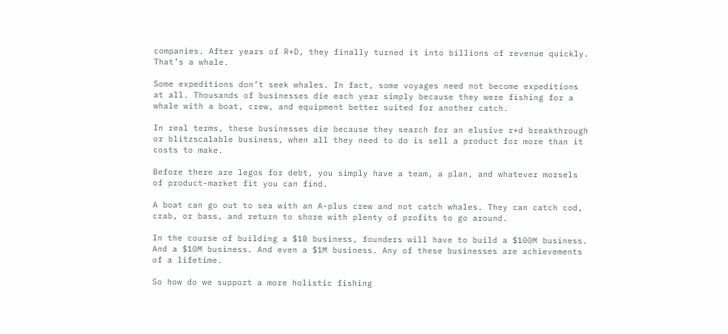companies. After years of R+D, they finally turned it into billions of revenue quickly. That’s a whale.

Some expeditions don’t seek whales. In fact, some voyages need not become expeditions at all. Thousands of businesses die each year simply because they were fishing for a whale with a boat, crew, and equipment better suited for another catch.

In real terms, these businesses die because they search for an elusive r+d breakthrough or blitzscalable business, when all they need to do is sell a product for more than it costs to make.

Before there are legos for debt, you simply have a team, a plan, and whatever morsels of product-market fit you can find.

A boat can go out to sea with an A-plus crew and not catch whales. They can catch cod, crab, or bass, and return to shore with plenty of profits to go around.

In the course of building a $1B business, founders will have to build a $100M business. And a $10M business. And even a $1M business. Any of these businesses are achievements of a lifetime.

So how do we support a more holistic fishing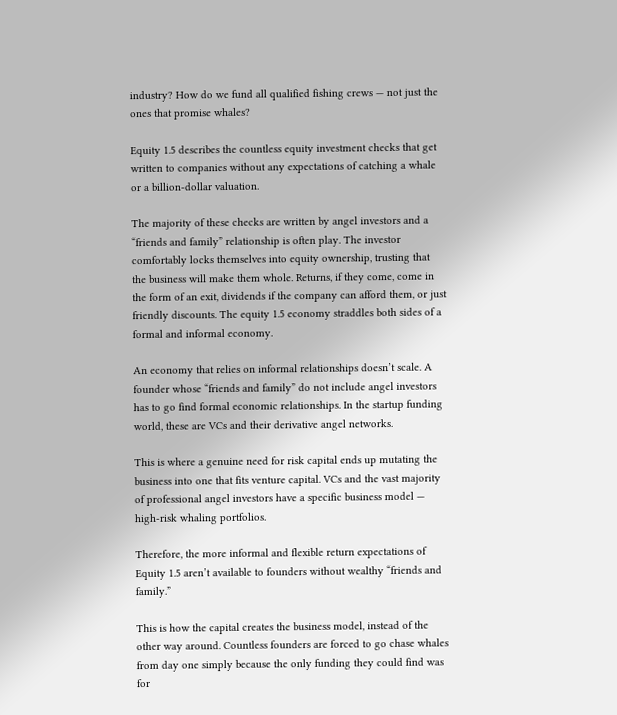industry? How do we fund all qualified fishing crews — not just the ones that promise whales?

Equity 1.5 describes the countless equity investment checks that get written to companies without any expectations of catching a whale or a billion-dollar valuation.

The majority of these checks are written by angel investors and a “friends and family” relationship is often play. The investor comfortably locks themselves into equity ownership, trusting that the business will make them whole. Returns, if they come, come in the form of an exit, dividends if the company can afford them, or just friendly discounts. The equity 1.5 economy straddles both sides of a formal and informal economy.

An economy that relies on informal relationships doesn’t scale. A founder whose “friends and family” do not include angel investors has to go find formal economic relationships. In the startup funding world, these are VCs and their derivative angel networks.

This is where a genuine need for risk capital ends up mutating the business into one that fits venture capital. VCs and the vast majority of professional angel investors have a specific business model — high-risk whaling portfolios.

Therefore, the more informal and flexible return expectations of Equity 1.5 aren’t available to founders without wealthy “friends and family.”

This is how the capital creates the business model, instead of the other way around. Countless founders are forced to go chase whales from day one simply because the only funding they could find was for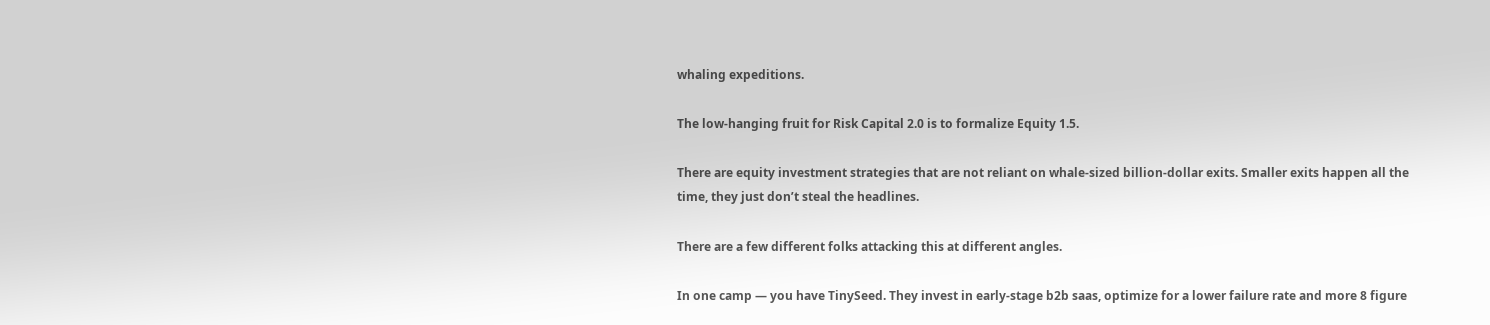whaling expeditions.

The low-hanging fruit for Risk Capital 2.0 is to formalize Equity 1.5.

There are equity investment strategies that are not reliant on whale-sized billion-dollar exits. Smaller exits happen all the time, they just don’t steal the headlines.

There are a few different folks attacking this at different angles.

In one camp — you have TinySeed. They invest in early-stage b2b saas, optimize for a lower failure rate and more 8 figure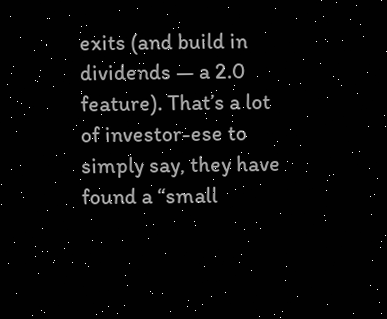exits (and build in dividends — a 2.0 feature). That’s a lot of investor-ese to simply say, they have found a “small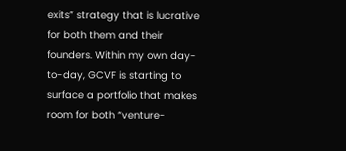exits” strategy that is lucrative for both them and their founders. Within my own day-to-day, GCVF is starting to surface a portfolio that makes room for both “venture-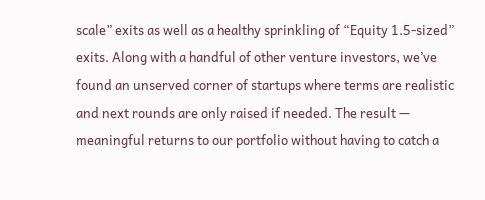scale” exits as well as a healthy sprinkling of “Equity 1.5-sized” exits. Along with a handful of other venture investors, we’ve found an unserved corner of startups where terms are realistic and next rounds are only raised if needed. The result — meaningful returns to our portfolio without having to catch a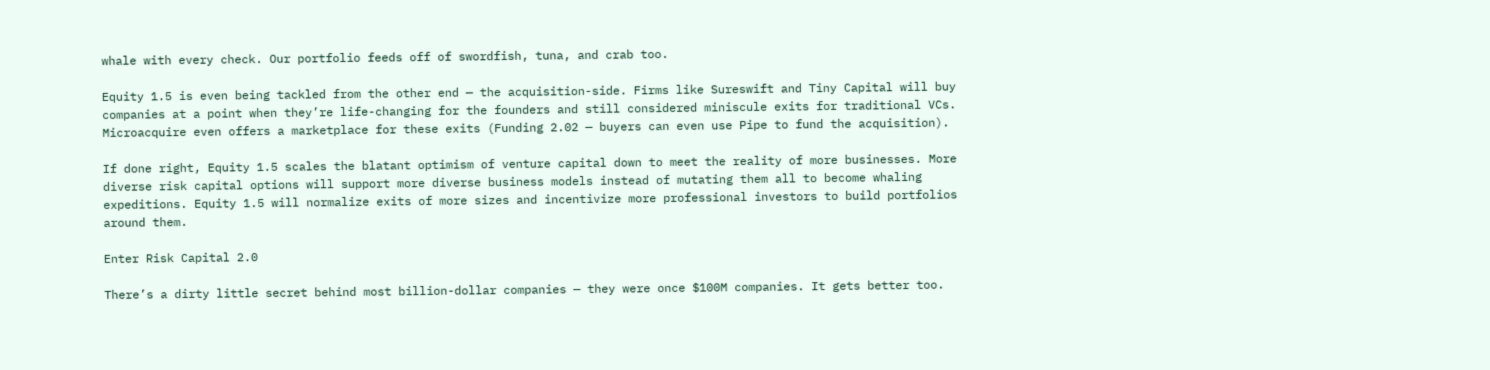whale with every check. Our portfolio feeds off of swordfish, tuna, and crab too.

Equity 1.5 is even being tackled from the other end — the acquisition-side. Firms like Sureswift and Tiny Capital will buy companies at a point when they’re life-changing for the founders and still considered miniscule exits for traditional VCs. Microacquire even offers a marketplace for these exits (Funding 2.02 — buyers can even use Pipe to fund the acquisition).

If done right, Equity 1.5 scales the blatant optimism of venture capital down to meet the reality of more businesses. More diverse risk capital options will support more diverse business models instead of mutating them all to become whaling expeditions. Equity 1.5 will normalize exits of more sizes and incentivize more professional investors to build portfolios around them.

Enter Risk Capital 2.0

There’s a dirty little secret behind most billion-dollar companies — they were once $100M companies. It gets better too.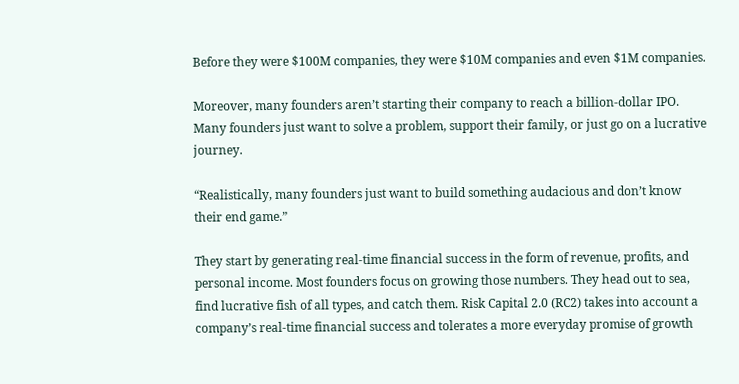Before they were $100M companies, they were $10M companies and even $1M companies.

Moreover, many founders aren’t starting their company to reach a billion-dollar IPO. Many founders just want to solve a problem, support their family, or just go on a lucrative journey.

“Realistically, many founders just want to build something audacious and don’t know their end game.”

They start by generating real-time financial success in the form of revenue, profits, and personal income. Most founders focus on growing those numbers. They head out to sea, find lucrative fish of all types, and catch them. Risk Capital 2.0 (RC2) takes into account a company’s real-time financial success and tolerates a more everyday promise of growth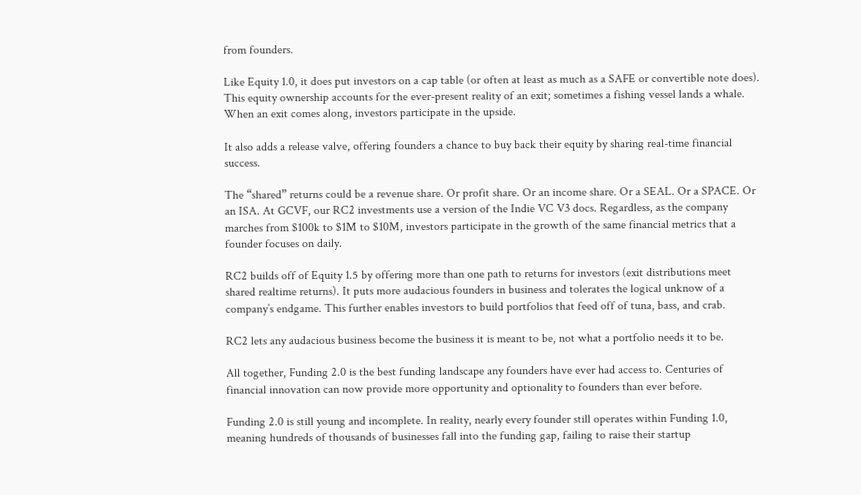from founders.

Like Equity 1.0, it does put investors on a cap table (or often at least as much as a SAFE or convertible note does). This equity ownership accounts for the ever-present reality of an exit; sometimes a fishing vessel lands a whale. When an exit comes along, investors participate in the upside.

It also adds a release valve, offering founders a chance to buy back their equity by sharing real-time financial success.

The “shared” returns could be a revenue share. Or profit share. Or an income share. Or a SEAL. Or a SPACE. Or an ISA. At GCVF, our RC2 investments use a version of the Indie VC V3 docs. Regardless, as the company marches from $100k to $1M to $10M, investors participate in the growth of the same financial metrics that a founder focuses on daily.

RC2 builds off of Equity 1.5 by offering more than one path to returns for investors (exit distributions meet shared realtime returns). It puts more audacious founders in business and tolerates the logical unknow of a company’s endgame. This further enables investors to build portfolios that feed off of tuna, bass, and crab.

RC2 lets any audacious business become the business it is meant to be, not what a portfolio needs it to be.

All together, Funding 2.0 is the best funding landscape any founders have ever had access to. Centuries of financial innovation can now provide more opportunity and optionality to founders than ever before.

Funding 2.0 is still young and incomplete. In reality, nearly every founder still operates within Funding 1.0, meaning hundreds of thousands of businesses fall into the funding gap, failing to raise their startup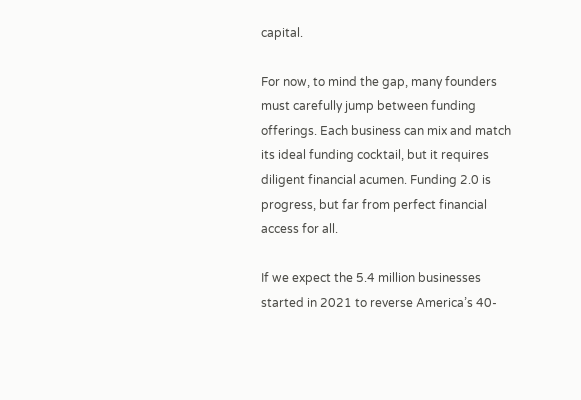capital.

For now, to mind the gap, many founders must carefully jump between funding offerings. Each business can mix and match its ideal funding cocktail, but it requires diligent financial acumen. Funding 2.0 is progress, but far from perfect financial access for all.

If we expect the 5.4 million businesses started in 2021 to reverse America’s 40-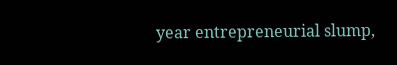year entrepreneurial slump,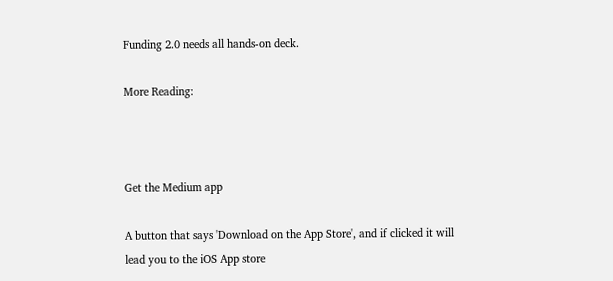Funding 2.0 needs all hands-on deck.

More Reading:



Get the Medium app

A button that says 'Download on the App Store', and if clicked it will lead you to the iOS App store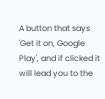A button that says 'Get it on, Google Play', and if clicked it will lead you to the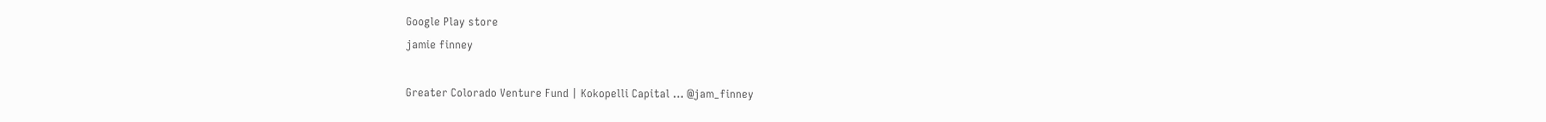Google Play store
jamie finney

Greater Colorado Venture Fund | Kokopelli Capital … @jam_finney